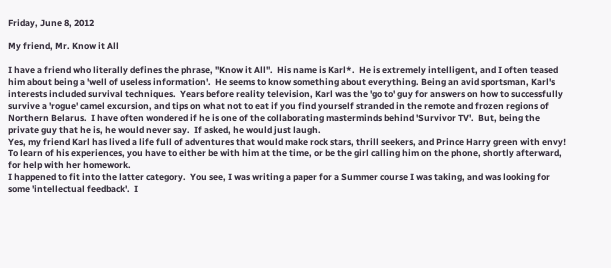Friday, June 8, 2012

My friend, Mr. Know it All

I have a friend who literally defines the phrase, "Know it All".  His name is Karl*.  He is extremely intelligent, and I often teased him about being a 'well of useless information'.  He seems to know something about everything. Being an avid sportsman, Karl's interests included survival techniques.  Years before reality television, Karl was the 'go to' guy for answers on how to successfully survive a 'rogue' camel excursion, and tips on what not to eat if you find yourself stranded in the remote and frozen regions of Northern Belarus.  I have often wondered if he is one of the collaborating masterminds behind 'Survivor TV'.  But, being the private guy that he is, he would never say.  If asked, he would just laugh.
Yes, my friend Karl has lived a life full of adventures that would make rock stars, thrill seekers, and Prince Harry green with envy! To learn of his experiences, you have to either be with him at the time, or be the girl calling him on the phone, shortly afterward, for help with her homework.
I happened to fit into the latter category.  You see, I was writing a paper for a Summer course I was taking, and was looking for some 'intellectual feedback'.  I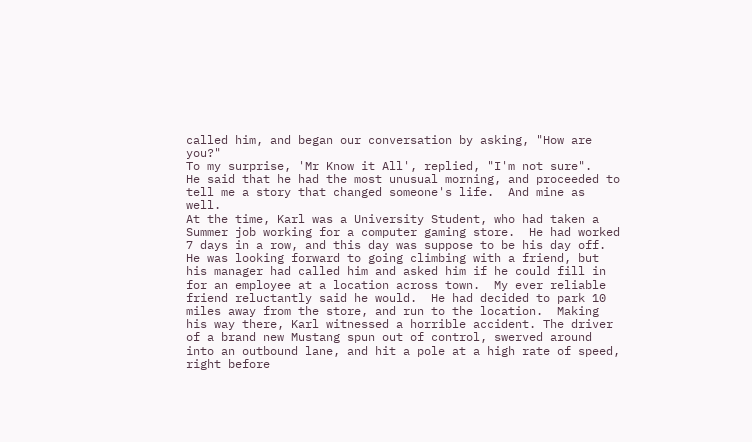called him, and began our conversation by asking, "How are you?"
To my surprise, 'Mr Know it All', replied, "I'm not sure".
He said that he had the most unusual morning, and proceeded to tell me a story that changed someone's life.  And mine as well.
At the time, Karl was a University Student, who had taken a Summer job working for a computer gaming store.  He had worked 7 days in a row, and this day was suppose to be his day off.  He was looking forward to going climbing with a friend, but his manager had called him and asked him if he could fill in for an employee at a location across town.  My ever reliable friend reluctantly said he would.  He had decided to park 10 miles away from the store, and run to the location.  Making his way there, Karl witnessed a horrible accident. The driver of a brand new Mustang spun out of control, swerved around into an outbound lane, and hit a pole at a high rate of speed, right before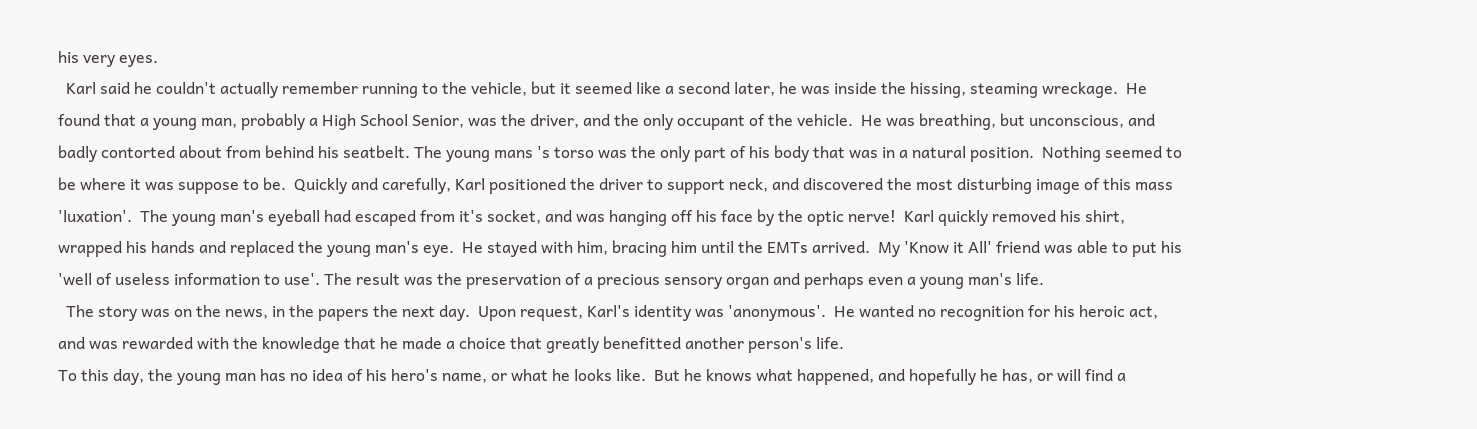his very eyes.
  Karl said he couldn't actually remember running to the vehicle, but it seemed like a second later, he was inside the hissing, steaming wreckage.  He found that a young man, probably a High School Senior, was the driver, and the only occupant of the vehicle.  He was breathing, but unconscious, and badly contorted about from behind his seatbelt. The young mans 's torso was the only part of his body that was in a natural position.  Nothing seemed to be where it was suppose to be.  Quickly and carefully, Karl positioned the driver to support neck, and discovered the most disturbing image of this mass 'luxation'.  The young man's eyeball had escaped from it's socket, and was hanging off his face by the optic nerve!  Karl quickly removed his shirt, wrapped his hands and replaced the young man's eye.  He stayed with him, bracing him until the EMTs arrived.  My 'Know it All' friend was able to put his 'well of useless information to use'. The result was the preservation of a precious sensory organ and perhaps even a young man's life.
  The story was on the news, in the papers the next day.  Upon request, Karl's identity was 'anonymous'.  He wanted no recognition for his heroic act, and was rewarded with the knowledge that he made a choice that greatly benefitted another person's life.
To this day, the young man has no idea of his hero's name, or what he looks like.  But he knows what happened, and hopefully he has, or will find a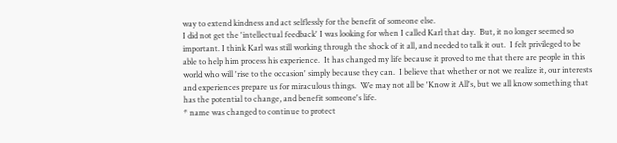way to extend kindness and act selflessly for the benefit of someone else.
I did not get the 'intellectual feedback' I was looking for when I called Karl that day.  But, it no longer seemed so important. I think Karl was still working through the shock of it all, and needed to talk it out.  I felt privileged to be able to help him process his experience.  It has changed my life because it proved to me that there are people in this world who will 'rise to the occasion' simply because they can.  I believe that whether or not we realize it, our interests and experiences prepare us for miraculous things.  We may not all be 'Know it All's, but we all know something that has the potential to change, and benefit someone's life.
* name was changed to continue to protect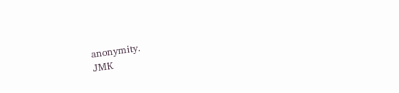anonymity.                                                                                JMK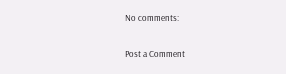No comments:

Post a Comment